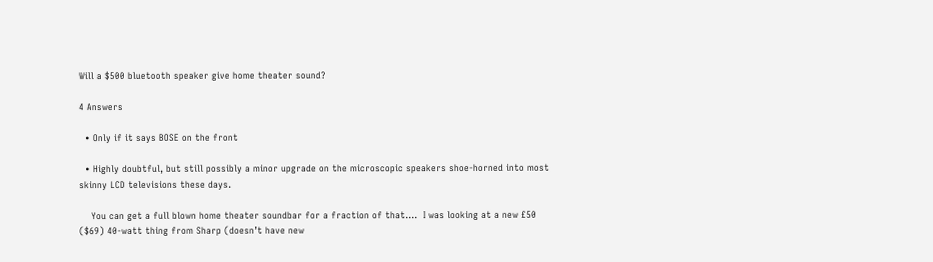Will a $500 bluetooth speaker give home theater sound?

4 Answers

  • Only if it says BOSE on the front

  • Highly doubtful, but still possibly a minor upgrade on the microscopic speakers shoe-horned into most skinny LCD televisions these days.

    You can get a full blown home theater soundbar for a fraction of that….  I was looking at a new £50 ($69) 40-watt thing from Sharp (doesn’t have new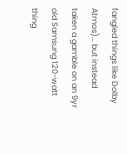fangled things like Dolby Atmos)… but instead taken a gamble on an 9yr old Samsung 120-watt thing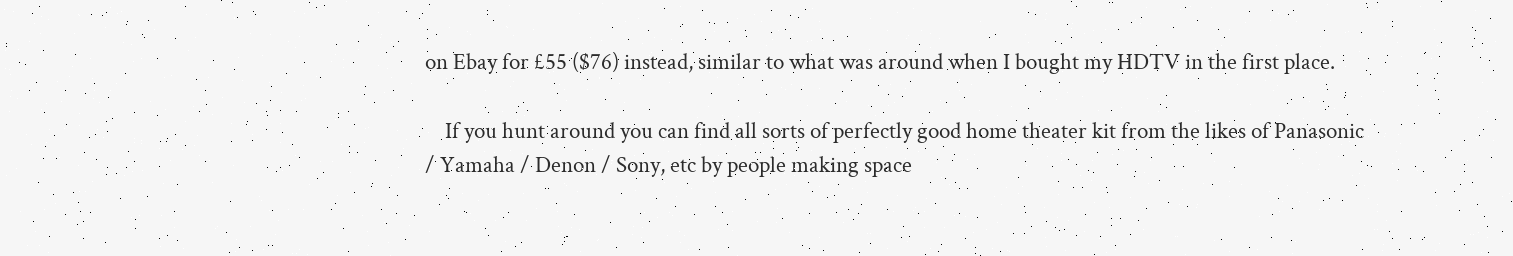on Ebay for £55 ($76) instead, similar to what was around when I bought my HDTV in the first place.

    If you hunt around you can find all sorts of perfectly good home theater kit from the likes of Panasonic / Yamaha / Denon / Sony, etc by people making space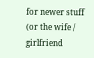for newer stuff (or the wife / girlfriend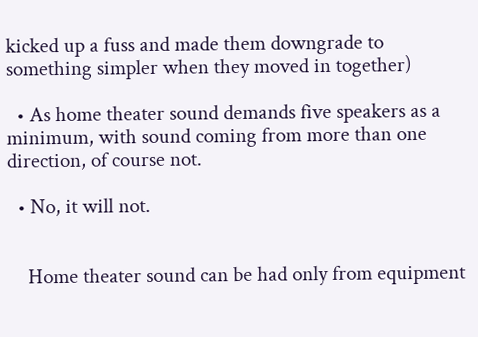kicked up a fuss and made them downgrade to something simpler when they moved in together)

  • As home theater sound demands five speakers as a minimum, with sound coming from more than one direction, of course not.

  • No, it will not.


    Home theater sound can be had only from equipment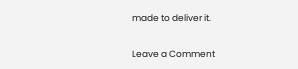made to deliver it.

Leave a Comment